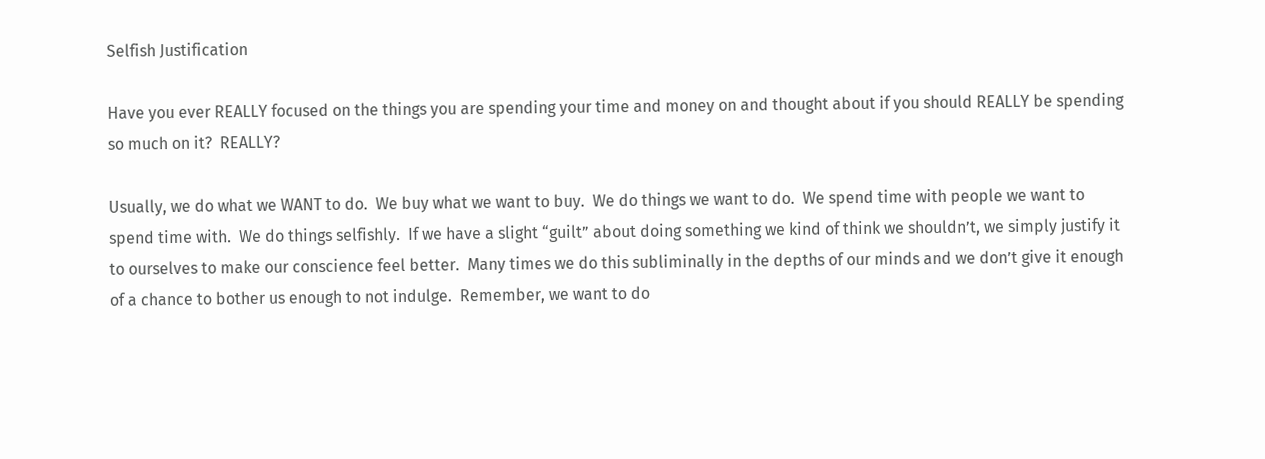Selfish Justification

Have you ever REALLY focused on the things you are spending your time and money on and thought about if you should REALLY be spending so much on it?  REALLY?

Usually, we do what we WANT to do.  We buy what we want to buy.  We do things we want to do.  We spend time with people we want to spend time with.  We do things selfishly.  If we have a slight “guilt” about doing something we kind of think we shouldn’t, we simply justify it to ourselves to make our conscience feel better.  Many times we do this subliminally in the depths of our minds and we don’t give it enough of a chance to bother us enough to not indulge.  Remember, we want to do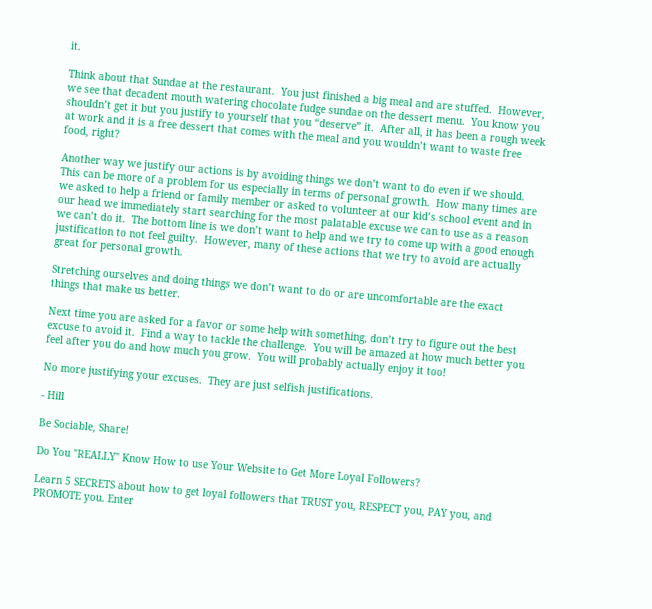it.

Think about that Sundae at the restaurant.  You just finished a big meal and are stuffed.  However, we see that decadent mouth watering chocolate fudge sundae on the dessert menu.  You know you shouldn’t get it but you justify to yourself that you “deserve” it.  After all, it has been a rough week at work and it is a free dessert that comes with the meal and you wouldn’t want to waste free food, right?

Another way we justify our actions is by avoiding things we don’t want to do even if we should.  This can be more of a problem for us especially in terms of personal growth.  How many times are we asked to help a friend or family member or asked to volunteer at our kid’s school event and in our head we immediately start searching for the most palatable excuse we can to use as a reason we can’t do it.  The bottom line is we don’t want to help and we try to come up with a good enough justification to not feel guilty.  However, many of these actions that we try to avoid are actually great for personal growth.

Stretching ourselves and doing things we don’t want to do or are uncomfortable are the exact things that make us better.

Next time you are asked for a favor or some help with something, don’t try to figure out the best excuse to avoid it.  Find a way to tackle the challenge.  You will be amazed at how much better you feel after you do and how much you grow.  You will probably actually enjoy it too!

No more justifying your excuses.  They are just selfish justifications.

- Hill

Be Sociable, Share!

Do You "REALLY" Know How to use Your Website to Get More Loyal Followers?

Learn 5 SECRETS about how to get loyal followers that TRUST you, RESPECT you, PAY you, and PROMOTE you. Enter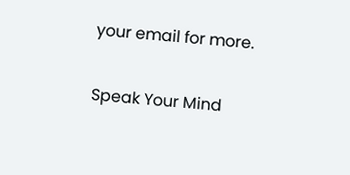your email for more.

Speak Your Mind